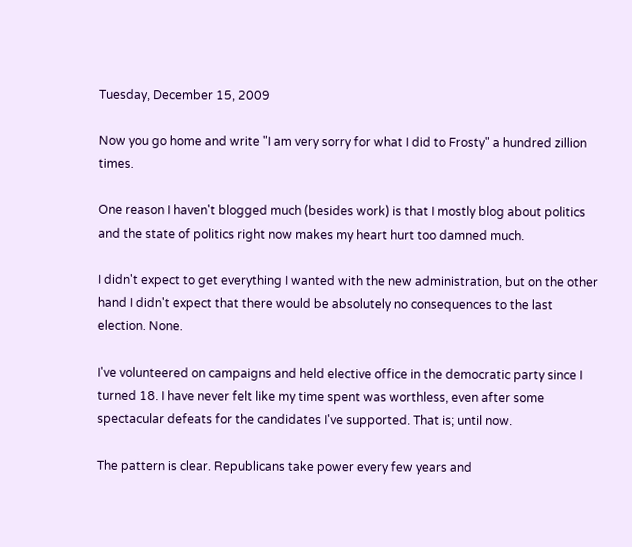Tuesday, December 15, 2009

Now you go home and write "I am very sorry for what I did to Frosty" a hundred zillion times.

One reason I haven't blogged much (besides work) is that I mostly blog about politics and the state of politics right now makes my heart hurt too damned much.

I didn't expect to get everything I wanted with the new administration, but on the other hand I didn't expect that there would be absolutely no consequences to the last election. None.

I've volunteered on campaigns and held elective office in the democratic party since I turned 18. I have never felt like my time spent was worthless, even after some spectacular defeats for the candidates I've supported. That is; until now.

The pattern is clear. Republicans take power every few years and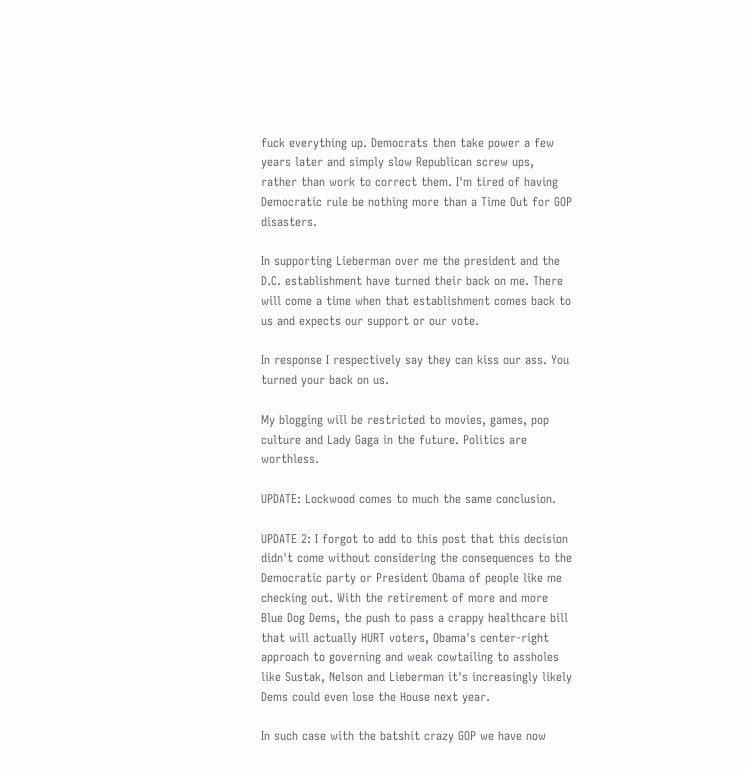fuck everything up. Democrats then take power a few years later and simply slow Republican screw ups, rather than work to correct them. I'm tired of having Democratic rule be nothing more than a Time Out for GOP disasters.

In supporting Lieberman over me the president and the D.C. establishment have turned their back on me. There will come a time when that establishment comes back to us and expects our support or our vote.

In response I respectively say they can kiss our ass. You turned your back on us.

My blogging will be restricted to movies, games, pop culture and Lady Gaga in the future. Politics are worthless.

UPDATE: Lockwood comes to much the same conclusion.

UPDATE 2: I forgot to add to this post that this decision didn't come without considering the consequences to the Democratic party or President Obama of people like me checking out. With the retirement of more and more Blue Dog Dems, the push to pass a crappy healthcare bill that will actually HURT voters, Obama's center-right approach to governing and weak cowtailing to assholes like Sustak, Nelson and Lieberman it's increasingly likely Dems could even lose the House next year.

In such case with the batshit crazy GOP we have now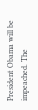President Obama will be impeached. The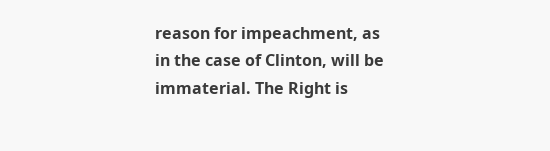reason for impeachment, as in the case of Clinton, will be immaterial. The Right is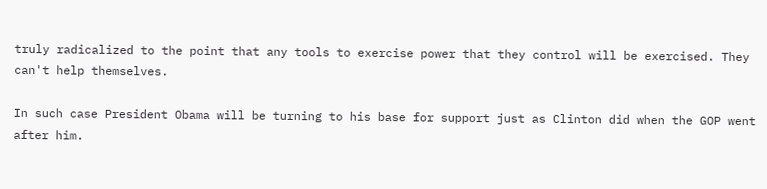truly radicalized to the point that any tools to exercise power that they control will be exercised. They can't help themselves.

In such case President Obama will be turning to his base for support just as Clinton did when the GOP went after him.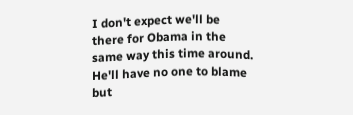I don't expect we'll be there for Obama in the same way this time around. He'll have no one to blame but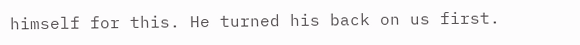himself for this. He turned his back on us first.